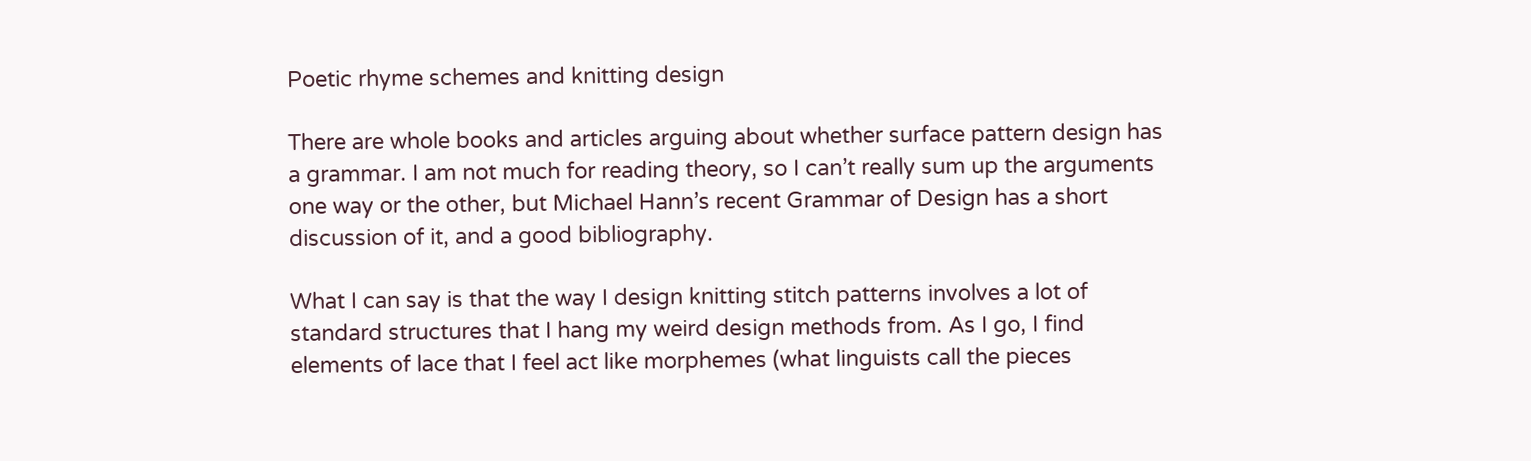Poetic rhyme schemes and knitting design

There are whole books and articles arguing about whether surface pattern design has a grammar. I am not much for reading theory, so I can’t really sum up the arguments one way or the other, but Michael Hann’s recent Grammar of Design has a short discussion of it, and a good bibliography.

What I can say is that the way I design knitting stitch patterns involves a lot of standard structures that I hang my weird design methods from. As I go, I find elements of lace that I feel act like morphemes (what linguists call the pieces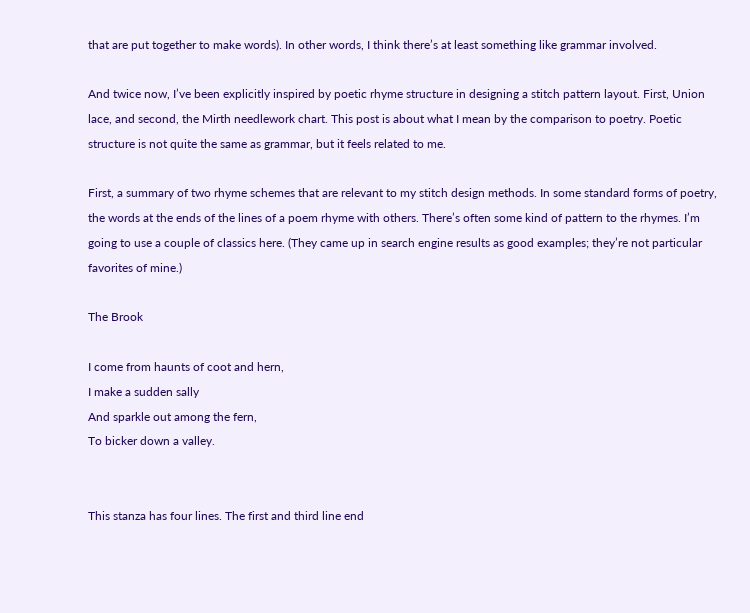that are put together to make words). In other words, I think there’s at least something like grammar involved.

And twice now, I’ve been explicitly inspired by poetic rhyme structure in designing a stitch pattern layout. First, Union lace, and second, the Mirth needlework chart. This post is about what I mean by the comparison to poetry. Poetic structure is not quite the same as grammar, but it feels related to me.

First, a summary of two rhyme schemes that are relevant to my stitch design methods. In some standard forms of poetry, the words at the ends of the lines of a poem rhyme with others. There’s often some kind of pattern to the rhymes. I’m going to use a couple of classics here. (They came up in search engine results as good examples; they’re not particular favorites of mine.)

The Brook

I come from haunts of coot and hern,
I make a sudden sally
And sparkle out among the fern,
To bicker down a valley.


This stanza has four lines. The first and third line end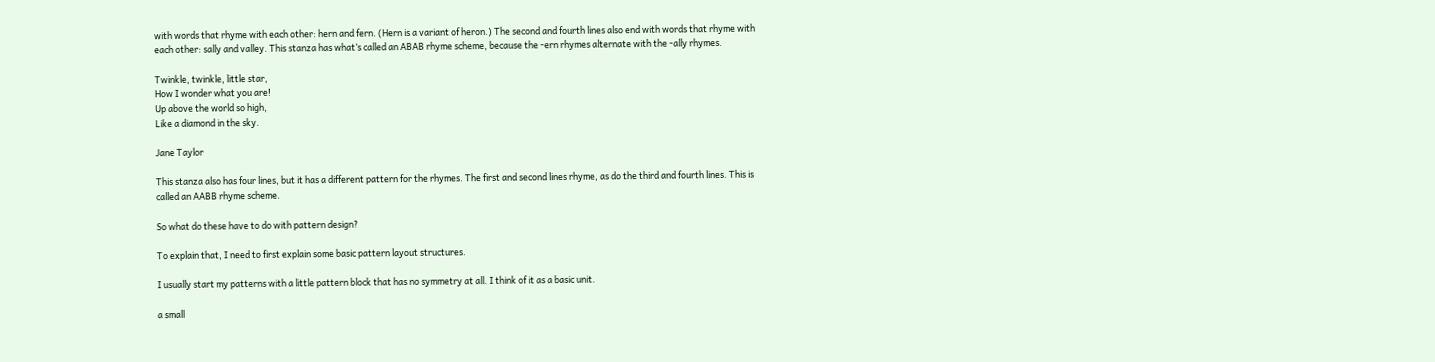with words that rhyme with each other: hern and fern. (Hern is a variant of heron.) The second and fourth lines also end with words that rhyme with each other: sally and valley. This stanza has what’s called an ABAB rhyme scheme, because the -ern rhymes alternate with the -ally rhymes.

Twinkle, twinkle, little star,
How I wonder what you are!
Up above the world so high,
Like a diamond in the sky.

Jane Taylor

This stanza also has four lines, but it has a different pattern for the rhymes. The first and second lines rhyme, as do the third and fourth lines. This is called an AABB rhyme scheme.

So what do these have to do with pattern design?

To explain that, I need to first explain some basic pattern layout structures.

I usually start my patterns with a little pattern block that has no symmetry at all. I think of it as a basic unit.

a small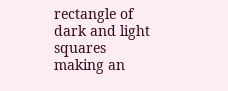rectangle of dark and light squares making an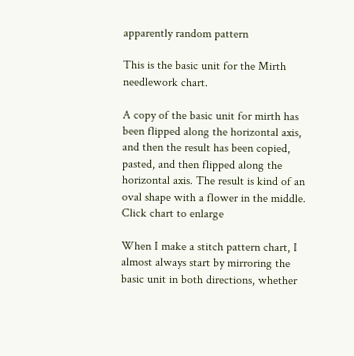apparently random pattern

This is the basic unit for the Mirth needlework chart.

A copy of the basic unit for mirth has been flipped along the horizontal axis, and then the result has been copied, pasted, and then flipped along the horizontal axis. The result is kind of an oval shape with a flower in the middle.
Click chart to enlarge

When I make a stitch pattern chart, I almost always start by mirroring the basic unit in both directions, whether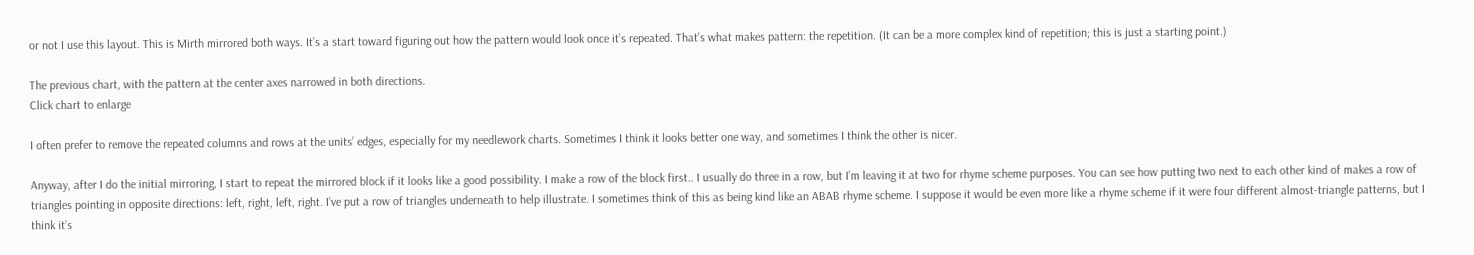or not I use this layout. This is Mirth mirrored both ways. It’s a start toward figuring out how the pattern would look once it’s repeated. That’s what makes pattern: the repetition. (It can be a more complex kind of repetition; this is just a starting point.)

The previous chart, with the pattern at the center axes narrowed in both directions.
Click chart to enlarge

I often prefer to remove the repeated columns and rows at the units’ edges, especially for my needlework charts. Sometimes I think it looks better one way, and sometimes I think the other is nicer.

Anyway, after I do the initial mirroring, I start to repeat the mirrored block if it looks like a good possibility. I make a row of the block first.. I usually do three in a row, but I’m leaving it at two for rhyme scheme purposes. You can see how putting two next to each other kind of makes a row of triangles pointing in opposite directions: left, right, left, right. I’ve put a row of triangles underneath to help illustrate. I sometimes think of this as being kind like an ABAB rhyme scheme. I suppose it would be even more like a rhyme scheme if it were four different almost-triangle patterns, but I think it’s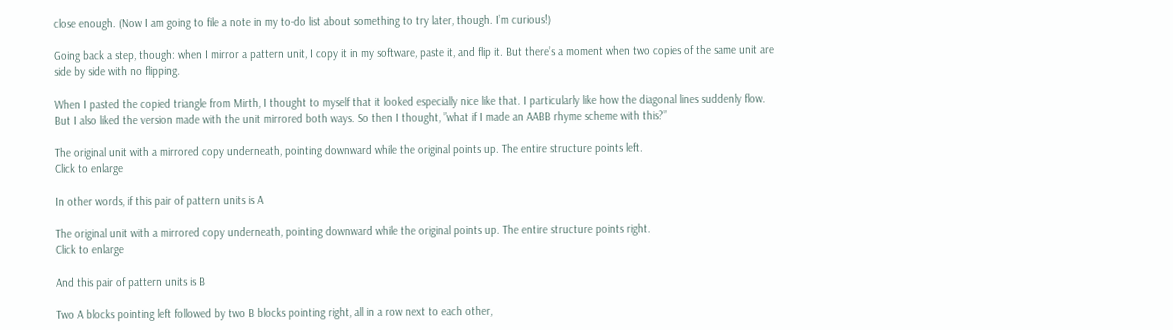close enough. (Now I am going to file a note in my to-do list about something to try later, though. I’m curious!)

Going back a step, though: when I mirror a pattern unit, I copy it in my software, paste it, and flip it. But there’s a moment when two copies of the same unit are side by side with no flipping.

When I pasted the copied triangle from Mirth, I thought to myself that it looked especially nice like that. I particularly like how the diagonal lines suddenly flow. But I also liked the version made with the unit mirrored both ways. So then I thought, ”what if I made an AABB rhyme scheme with this?”

The original unit with a mirrored copy underneath, pointing downward while the original points up. The entire structure points left.
Click to enlarge

In other words, if this pair of pattern units is A

The original unit with a mirrored copy underneath, pointing downward while the original points up. The entire structure points right.
Click to enlarge

And this pair of pattern units is B

Two A blocks pointing left followed by two B blocks pointing right, all in a row next to each other,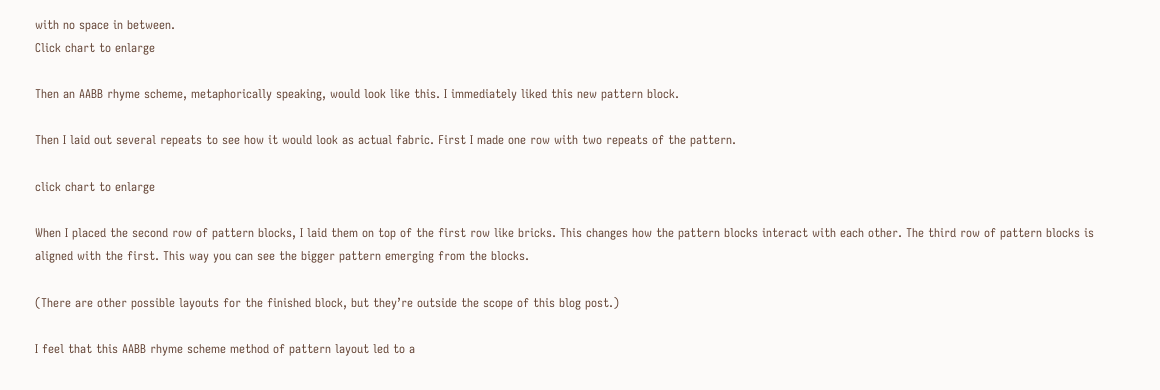with no space in between.
Click chart to enlarge

Then an AABB rhyme scheme, metaphorically speaking, would look like this. I immediately liked this new pattern block.

Then I laid out several repeats to see how it would look as actual fabric. First I made one row with two repeats of the pattern.

click chart to enlarge

When I placed the second row of pattern blocks, I laid them on top of the first row like bricks. This changes how the pattern blocks interact with each other. The third row of pattern blocks is aligned with the first. This way you can see the bigger pattern emerging from the blocks.

(There are other possible layouts for the finished block, but they’re outside the scope of this blog post.)

I feel that this AABB rhyme scheme method of pattern layout led to a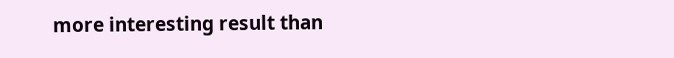more interesting result than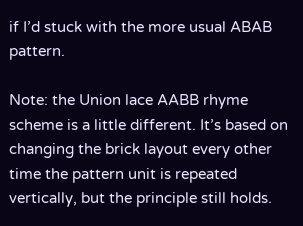if I’d stuck with the more usual ABAB pattern.

Note: the Union lace AABB rhyme scheme is a little different. It’s based on changing the brick layout every other time the pattern unit is repeated vertically, but the principle still holds.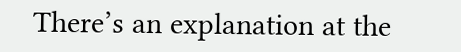There’s an explanation at the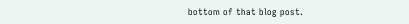bottom of that blog post.